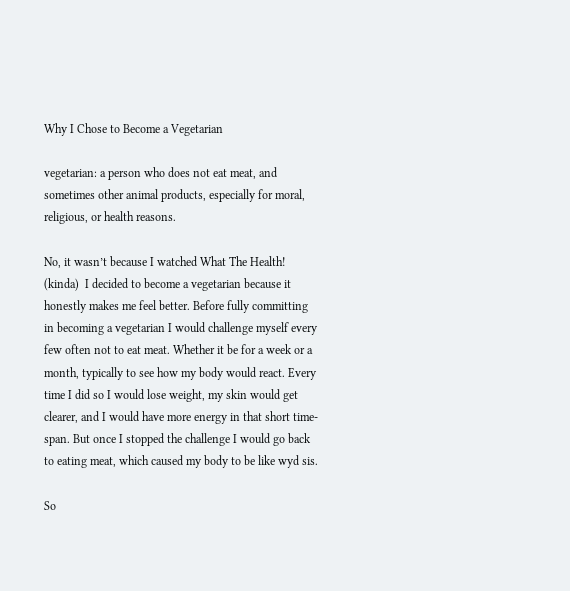Why I Chose to Become a Vegetarian

vegetarian: a person who does not eat meat, and sometimes other animal products, especially for moral, religious, or health reasons.

No, it wasn’t because I watched What The Health! (kinda)  I decided to become a vegetarian because it honestly makes me feel better. Before fully committing in becoming a vegetarian I would challenge myself every few often not to eat meat. Whether it be for a week or a month, typically to see how my body would react. Every time I did so I would lose weight, my skin would get clearer, and I would have more energy in that short time-span. But once I stopped the challenge I would go back to eating meat, which caused my body to be like wyd sis.

So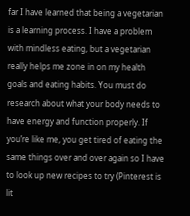far I have learned that being a vegetarian is a learning process. I have a problem with mindless eating, but a vegetarian really helps me zone in on my health goals and eating habits. You must do research about what your body needs to have energy and function properly. If you’re like me, you get tired of eating the same things over and over again so I have to look up new recipes to try (Pinterest is lit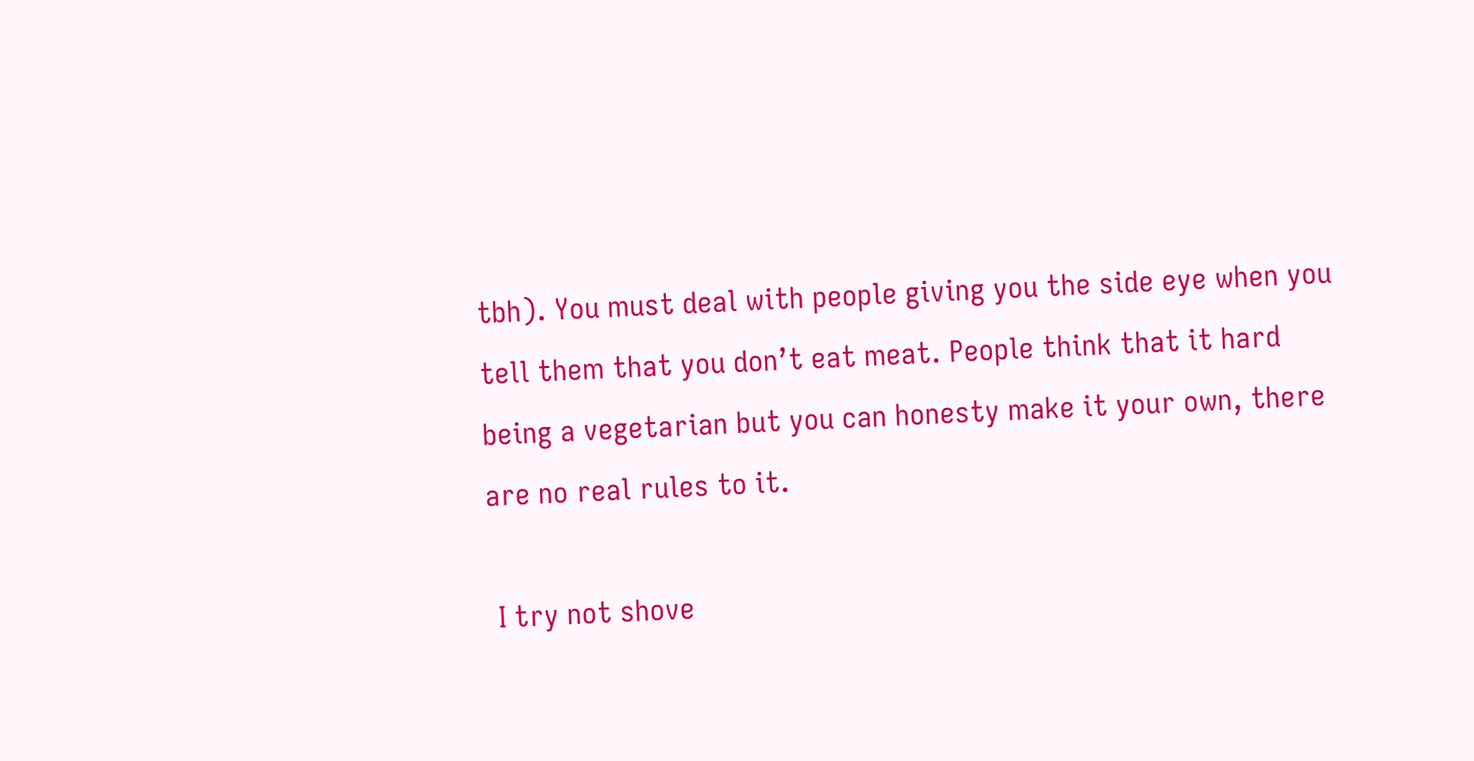tbh). You must deal with people giving you the side eye when you tell them that you don’t eat meat. People think that it hard being a vegetarian but you can honesty make it your own, there are no real rules to it.

 I try not shove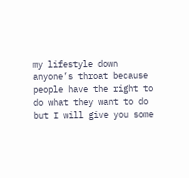my lifestyle down anyone’s throat because people have the right to do what they want to do but I will give you some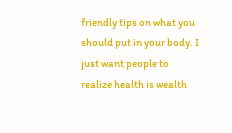friendly tips on what you should put in your body. I just want people to realize health is wealth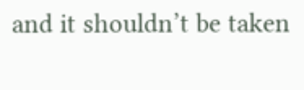and it shouldn’t be taken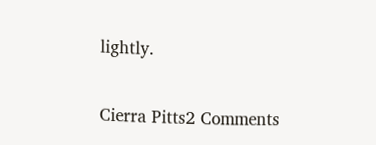lightly.

Cierra Pitts2 Comments